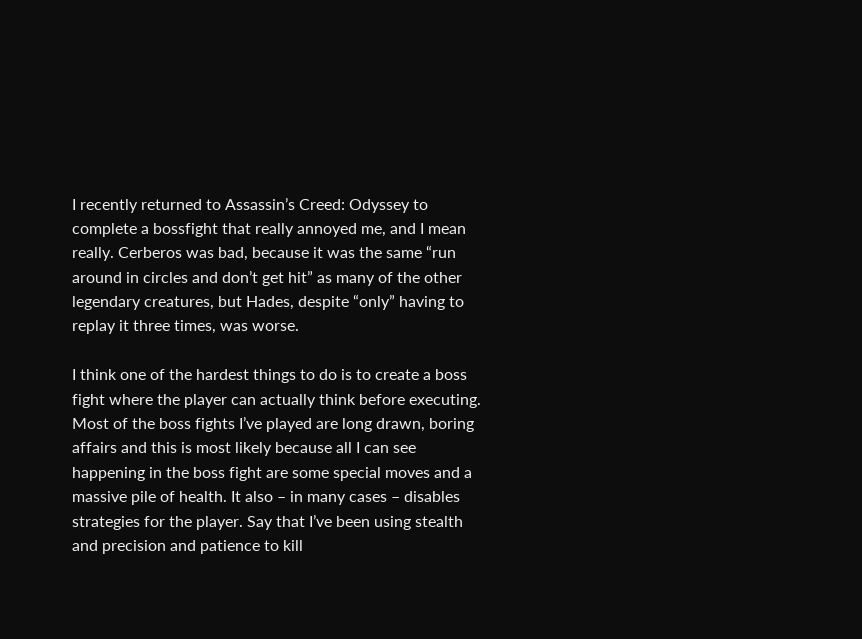I recently returned to Assassin’s Creed: Odyssey to complete a bossfight that really annoyed me, and I mean really. Cerberos was bad, because it was the same “run around in circles and don’t get hit” as many of the other legendary creatures, but Hades, despite “only” having to replay it three times, was worse.

I think one of the hardest things to do is to create a boss fight where the player can actually think before executing. Most of the boss fights I’ve played are long drawn, boring affairs and this is most likely because all I can see happening in the boss fight are some special moves and a massive pile of health. It also – in many cases – disables strategies for the player. Say that I’ve been using stealth and precision and patience to kill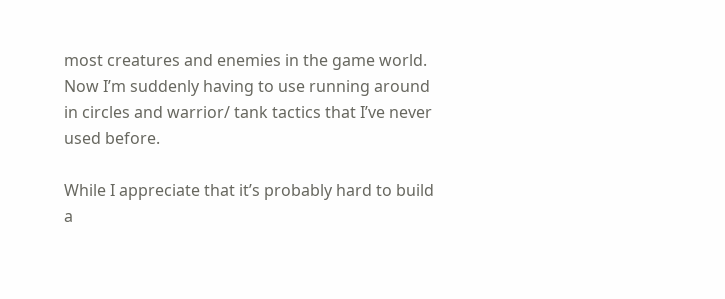most creatures and enemies in the game world. Now I’m suddenly having to use running around in circles and warrior/ tank tactics that I’ve never used before.

While I appreciate that it’s probably hard to build a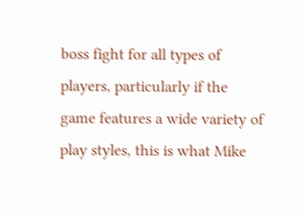boss fight for all types of players, particularly if the game features a wide variety of play styles, this is what Mike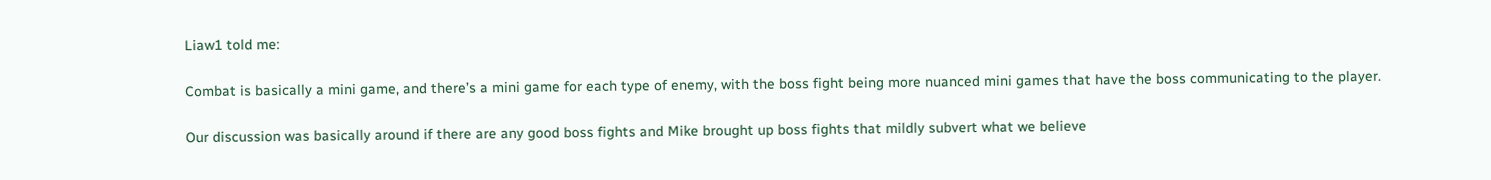Liaw1 told me:

Combat is basically a mini game, and there’s a mini game for each type of enemy, with the boss fight being more nuanced mini games that have the boss communicating to the player.

Our discussion was basically around if there are any good boss fights and Mike brought up boss fights that mildly subvert what we believe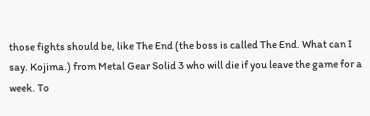those fights should be, like The End (the boss is called The End. What can I say. Kojima.) from Metal Gear Solid 3 who will die if you leave the game for a week. To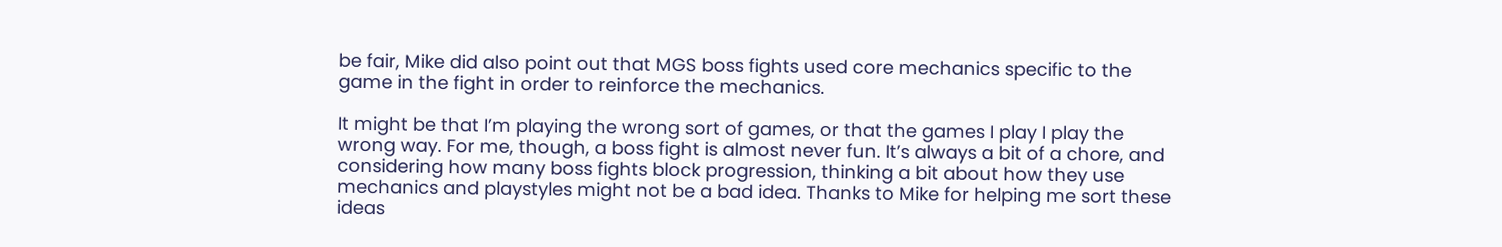be fair, Mike did also point out that MGS boss fights used core mechanics specific to the game in the fight in order to reinforce the mechanics.

It might be that I’m playing the wrong sort of games, or that the games I play I play the wrong way. For me, though, a boss fight is almost never fun. It’s always a bit of a chore, and considering how many boss fights block progression, thinking a bit about how they use mechanics and playstyles might not be a bad idea. Thanks to Mike for helping me sort these ideas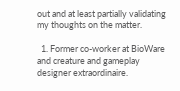out and at least partially validating my thoughts on the matter.

  1. Former co-worker at BioWare and creature and gameplay designer extraordinaire.